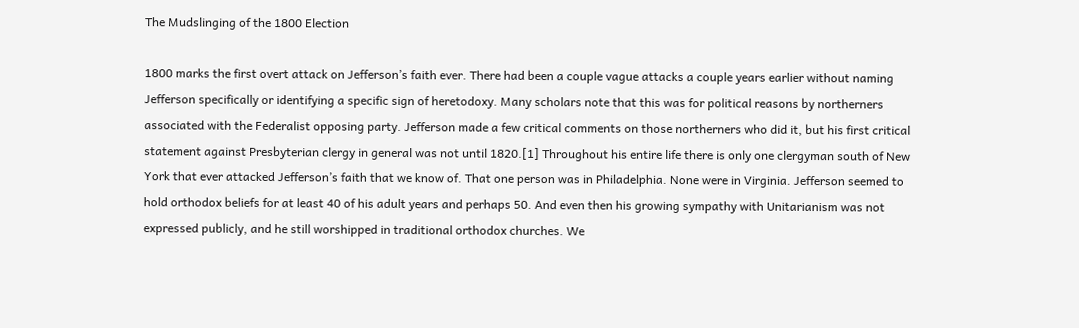The Mudslinging of the 1800 Election

1800 marks the first overt attack on Jefferson’s faith ever. There had been a couple vague attacks a couple years earlier without naming Jefferson specifically or identifying a specific sign of heretodoxy. Many scholars note that this was for political reasons by northerners associated with the Federalist opposing party. Jefferson made a few critical comments on those northerners who did it, but his first critical statement against Presbyterian clergy in general was not until 1820.[1] Throughout his entire life there is only one clergyman south of New York that ever attacked Jefferson’s faith that we know of. That one person was in Philadelphia. None were in Virginia. Jefferson seemed to hold orthodox beliefs for at least 40 of his adult years and perhaps 50. And even then his growing sympathy with Unitarianism was not expressed publicly, and he still worshipped in traditional orthodox churches. We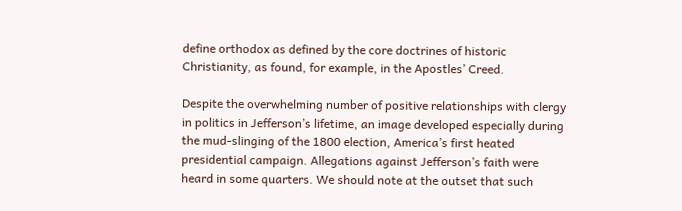define orthodox as defined by the core doctrines of historic Christianity, as found, for example, in the Apostles’ Creed.

Despite the overwhelming number of positive relationships with clergy in politics in Jefferson’s lifetime, an image developed especially during the mud-slinging of the 1800 election, America’s first heated presidential campaign. Allegations against Jefferson’s faith were heard in some quarters. We should note at the outset that such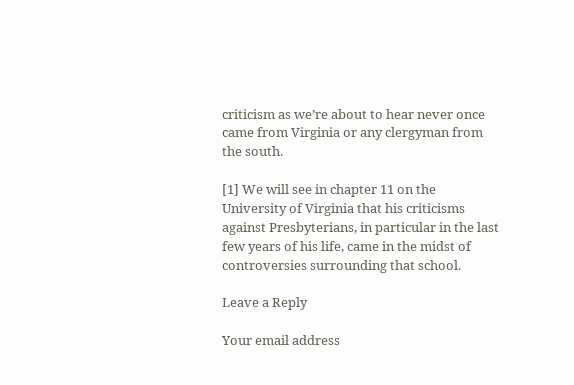criticism as we’re about to hear never once came from Virginia or any clergyman from the south.

[1] We will see in chapter 11 on the University of Virginia that his criticisms against Presbyterians, in particular in the last few years of his life, came in the midst of controversies surrounding that school.

Leave a Reply

Your email address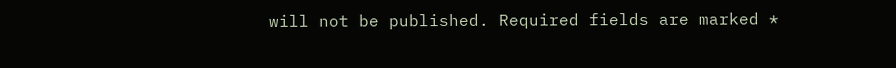will not be published. Required fields are marked *